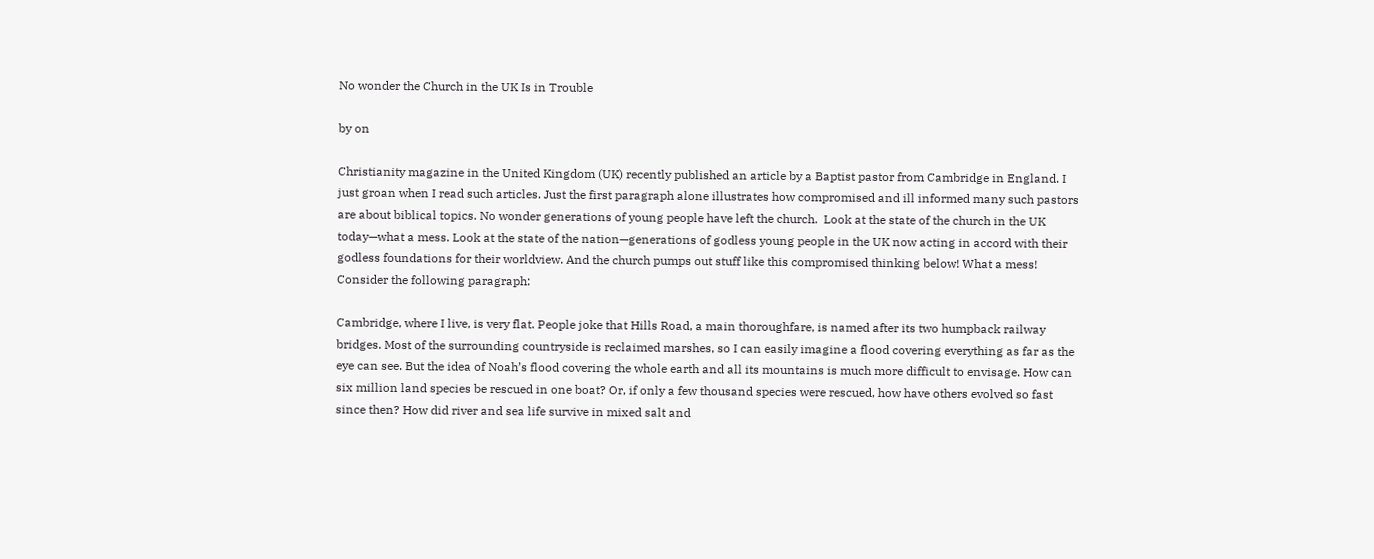No wonder the Church in the UK Is in Trouble

by on

Christianity magazine in the United Kingdom (UK) recently published an article by a Baptist pastor from Cambridge in England. I just groan when I read such articles. Just the first paragraph alone illustrates how compromised and ill informed many such pastors are about biblical topics. No wonder generations of young people have left the church.  Look at the state of the church in the UK today—what a mess. Look at the state of the nation—generations of godless young people in the UK now acting in accord with their godless foundations for their worldview. And the church pumps out stuff like this compromised thinking below! What a mess! Consider the following paragraph:

Cambridge, where I live, is very flat. People joke that Hills Road, a main thoroughfare, is named after its two humpback railway bridges. Most of the surrounding countryside is reclaimed marshes, so I can easily imagine a flood covering everything as far as the eye can see. But the idea of Noah’s flood covering the whole earth and all its mountains is much more difficult to envisage. How can six million land species be rescued in one boat? Or, if only a few thousand species were rescued, how have others evolved so fast since then? How did river and sea life survive in mixed salt and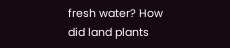fresh water? How did land plants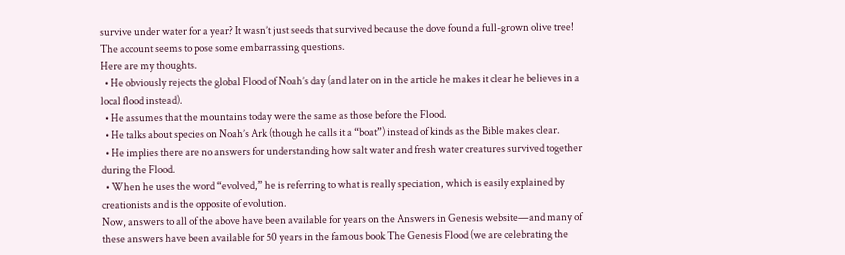survive under water for a year? It wasn’t just seeds that survived because the dove found a full-grown olive tree! The account seems to pose some embarrassing questions.
Here are my thoughts.
  • He obviously rejects the global Flood of Noah’s day (and later on in the article he makes it clear he believes in a local flood instead).
  • He assumes that the mountains today were the same as those before the Flood.
  • He talks about species on Noah’s Ark (though he calls it a “boat”) instead of kinds as the Bible makes clear.
  • He implies there are no answers for understanding how salt water and fresh water creatures survived together during the Flood.
  • When he uses the word “evolved,” he is referring to what is really speciation, which is easily explained by creationists and is the opposite of evolution.
Now, answers to all of the above have been available for years on the Answers in Genesis website—and many of these answers have been available for 50 years in the famous book The Genesis Flood (we are celebrating the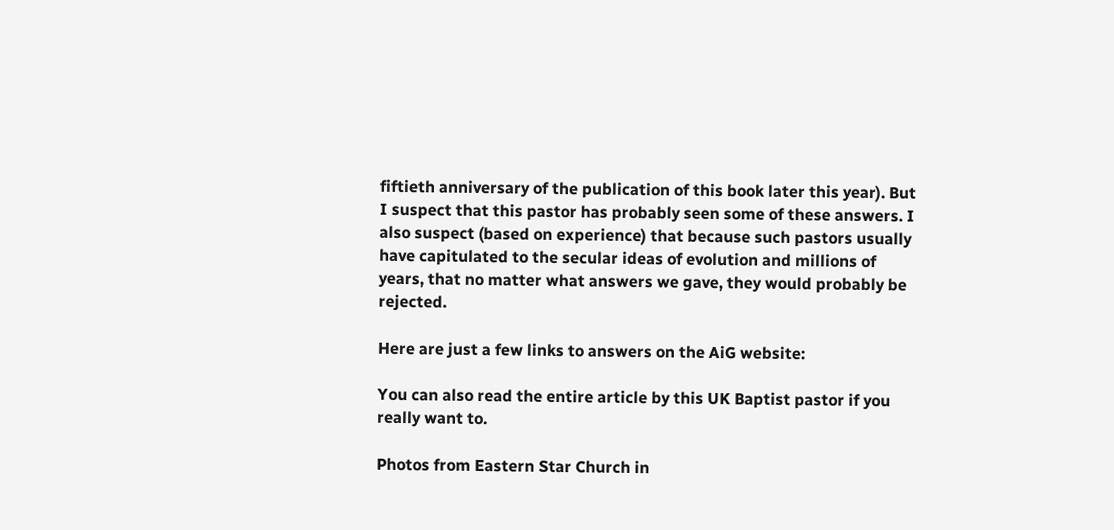fiftieth anniversary of the publication of this book later this year). But I suspect that this pastor has probably seen some of these answers. I also suspect (based on experience) that because such pastors usually have capitulated to the secular ideas of evolution and millions of years, that no matter what answers we gave, they would probably be rejected.

Here are just a few links to answers on the AiG website:

You can also read the entire article by this UK Baptist pastor if you really want to.

Photos from Eastern Star Church in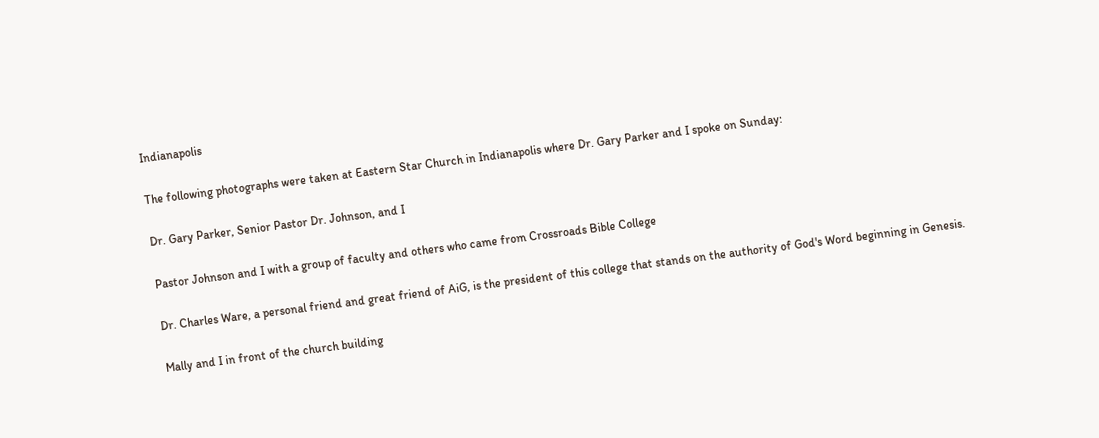Indianapolis

The following photographs were taken at Eastern Star Church in Indianapolis where Dr. Gary Parker and I spoke on Sunday:

Dr. Gary Parker, Senior Pastor Dr. Johnson, and I

Pastor Johnson and I with a group of faculty and others who came from Crossroads Bible College

Dr. Charles Ware, a personal friend and great friend of AiG, is the president of this college that stands on the authority of God's Word beginning in Genesis.

Mally and I in front of the church building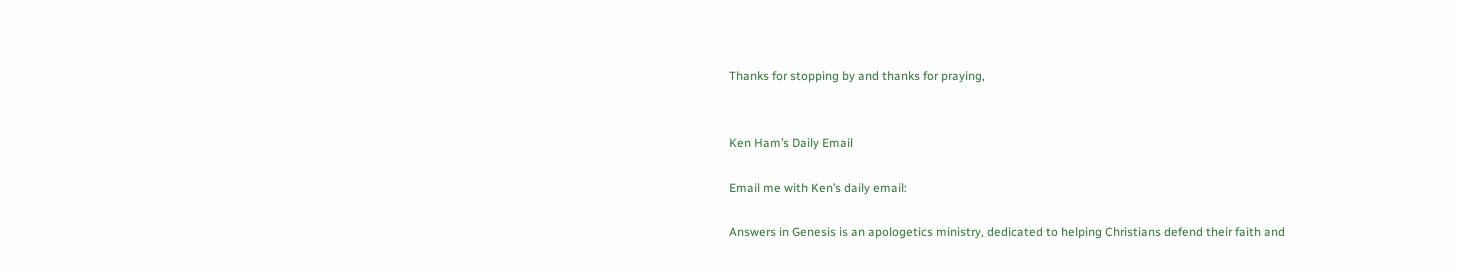Thanks for stopping by and thanks for praying,


Ken Ham’s Daily Email

Email me with Ken’s daily email:

Answers in Genesis is an apologetics ministry, dedicated to helping Christians defend their faith and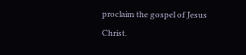proclaim the gospel of Jesus Christ.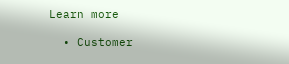Learn more

  • Customer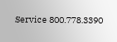Service 800.778.3390